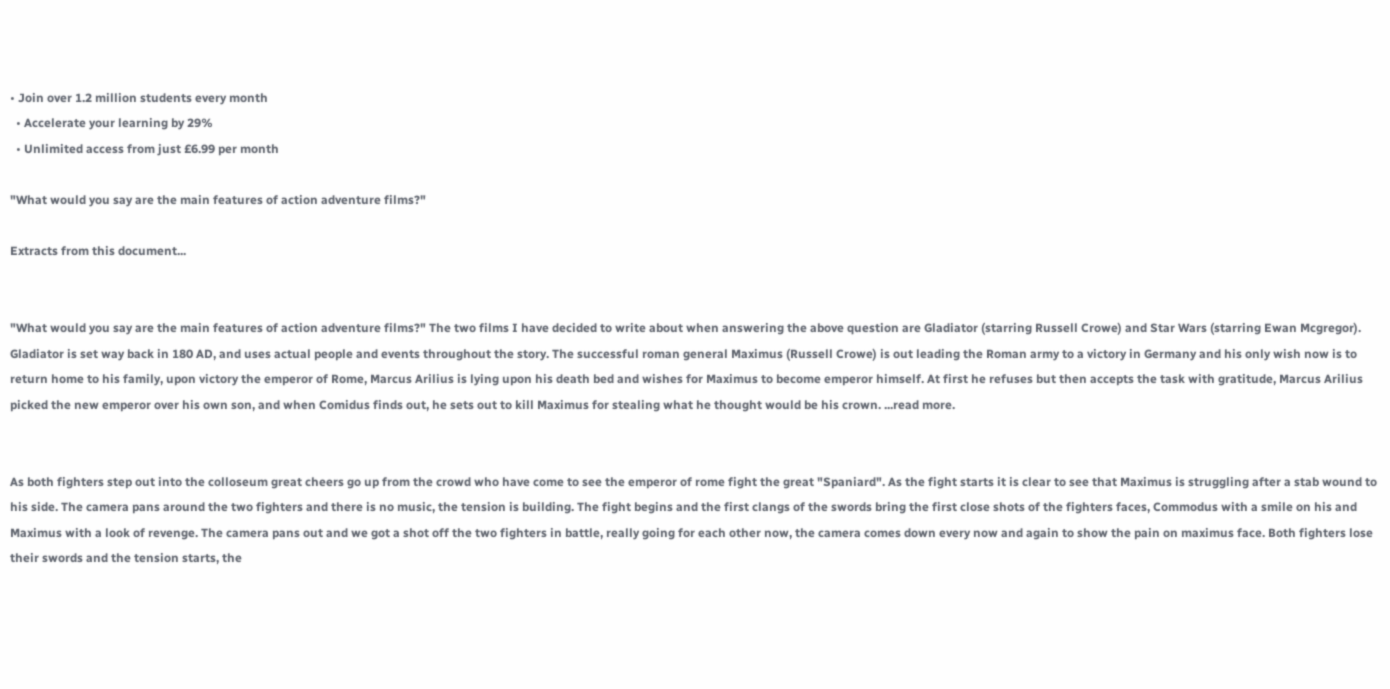• Join over 1.2 million students every month
  • Accelerate your learning by 29%
  • Unlimited access from just £6.99 per month

"What would you say are the main features of action adventure films?"

Extracts from this document...


"What would you say are the main features of action adventure films?" The two films I have decided to write about when answering the above question are Gladiator (starring Russell Crowe) and Star Wars (starring Ewan Mcgregor). Gladiator is set way back in 180 AD, and uses actual people and events throughout the story. The successful roman general Maximus (Russell Crowe) is out leading the Roman army to a victory in Germany and his only wish now is to return home to his family, upon victory the emperor of Rome, Marcus Arilius is lying upon his death bed and wishes for Maximus to become emperor himself. At first he refuses but then accepts the task with gratitude, Marcus Arilius picked the new emperor over his own son, and when Comidus finds out, he sets out to kill Maximus for stealing what he thought would be his crown. ...read more.


As both fighters step out into the colloseum great cheers go up from the crowd who have come to see the emperor of rome fight the great "Spaniard". As the fight starts it is clear to see that Maximus is struggling after a stab wound to his side. The camera pans around the two fighters and there is no music, the tension is building. The fight begins and the first clangs of the swords bring the first close shots of the fighters faces, Commodus with a smile on his and Maximus with a look of revenge. The camera pans out and we got a shot off the two fighters in battle, really going for each other now, the camera comes down every now and again to show the pain on maximus face. Both fighters lose their swords and the tension starts, the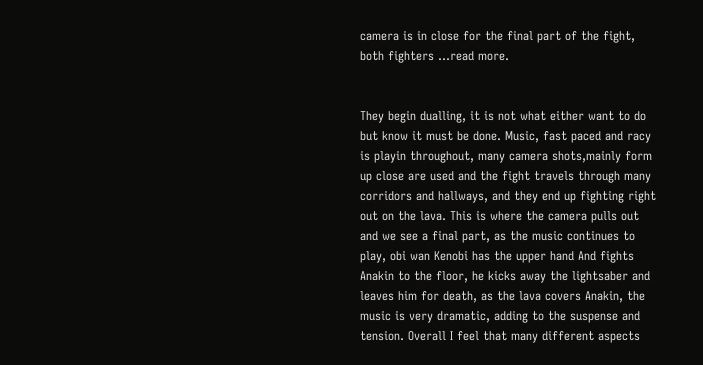camera is in close for the final part of the fight, both fighters ...read more.


They begin dualling, it is not what either want to do but know it must be done. Music, fast paced and racy is playin throughout, many camera shots,mainly form up close are used and the fight travels through many corridors and hallways, and they end up fighting right out on the lava. This is where the camera pulls out and we see a final part, as the music continues to play, obi wan Kenobi has the upper hand And fights Anakin to the floor, he kicks away the lightsaber and leaves him for death, as the lava covers Anakin, the music is very dramatic, adding to the suspense and tension. Overall I feel that many different aspects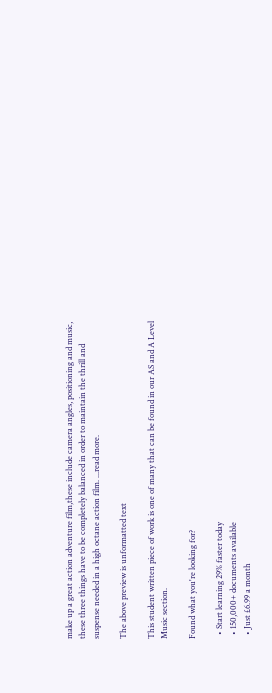make up a great action adventure film,these include camera angles, positioning and music, these three things have to be completely balanced in order to maintain the thrill and suspense needed in a high octane action film. ...read more.

The above preview is unformatted text

This student written piece of work is one of many that can be found in our AS and A Level Music section.

Found what you're looking for?

  • Start learning 29% faster today
  • 150,000+ documents available
  • Just £6.99 a month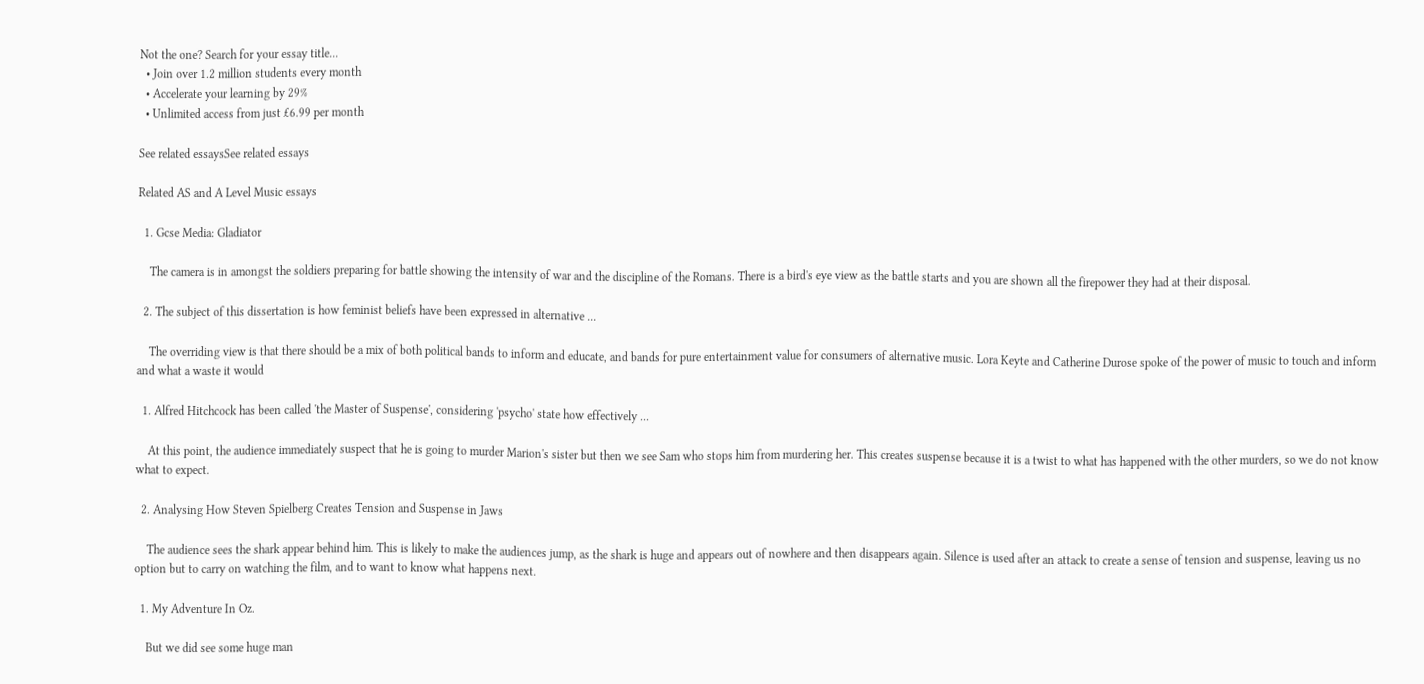Not the one? Search for your essay title...
  • Join over 1.2 million students every month
  • Accelerate your learning by 29%
  • Unlimited access from just £6.99 per month

See related essaysSee related essays

Related AS and A Level Music essays

  1. Gcse Media: Gladiator

    The camera is in amongst the soldiers preparing for battle showing the intensity of war and the discipline of the Romans. There is a bird's eye view as the battle starts and you are shown all the firepower they had at their disposal.

  2. The subject of this dissertation is how feminist beliefs have been expressed in alternative ...

    The overriding view is that there should be a mix of both political bands to inform and educate, and bands for pure entertainment value for consumers of alternative music. Lora Keyte and Catherine Durose spoke of the power of music to touch and inform and what a waste it would

  1. Alfred Hitchcock has been called 'the Master of Suspense', considering 'psycho' state how effectively ...

    At this point, the audience immediately suspect that he is going to murder Marion's sister but then we see Sam who stops him from murdering her. This creates suspense because it is a twist to what has happened with the other murders, so we do not know what to expect.

  2. Analysing How Steven Spielberg Creates Tension and Suspense in Jaws

    The audience sees the shark appear behind him. This is likely to make the audiences jump, as the shark is huge and appears out of nowhere and then disappears again. Silence is used after an attack to create a sense of tension and suspense, leaving us no option but to carry on watching the film, and to want to know what happens next.

  1. My Adventure In Oz.

    But we did see some huge man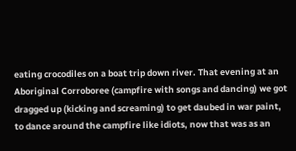eating crocodiles on a boat trip down river. That evening at an Aboriginal Corroboree (campfire with songs and dancing) we got dragged up (kicking and screaming) to get daubed in war paint, to dance around the campfire like idiots, now that was as an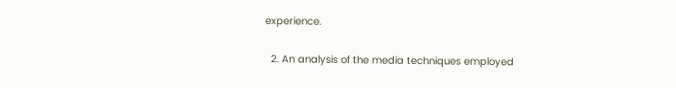experience.

  2. An analysis of the media techniques employed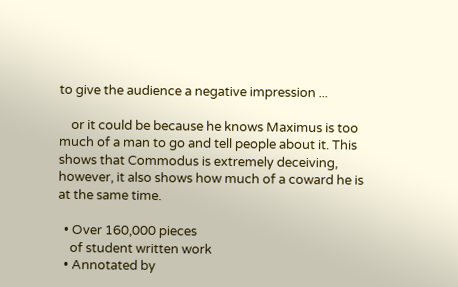to give the audience a negative impression ...

    or it could be because he knows Maximus is too much of a man to go and tell people about it. This shows that Commodus is extremely deceiving, however, it also shows how much of a coward he is at the same time.

  • Over 160,000 pieces
    of student written work
  • Annotated by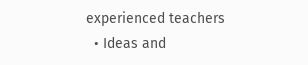experienced teachers
  • Ideas and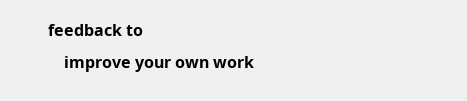feedback to
    improve your own work